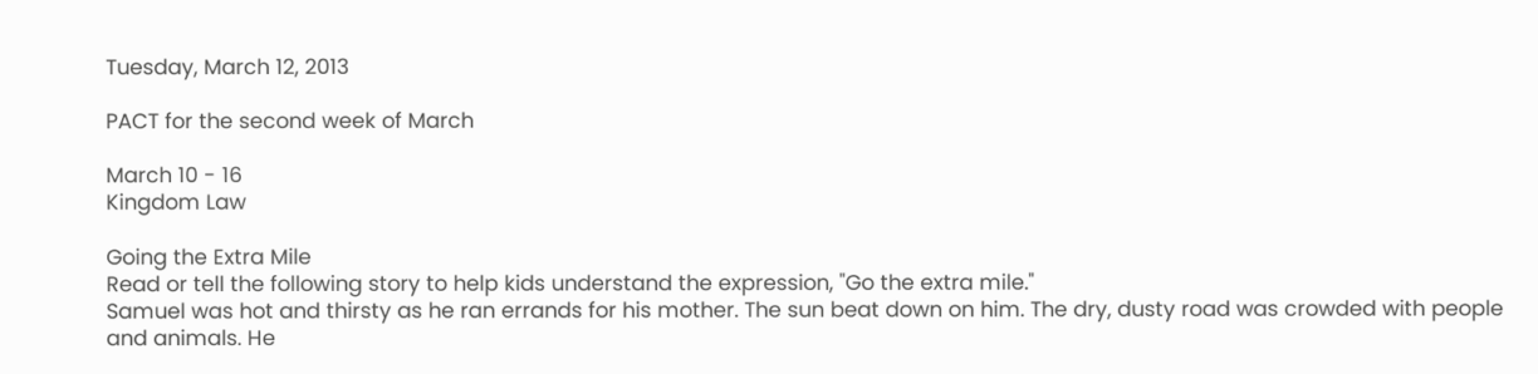Tuesday, March 12, 2013

PACT for the second week of March

March 10 - 16
Kingdom Law

Going the Extra Mile
Read or tell the following story to help kids understand the expression, "Go the extra mile."
Samuel was hot and thirsty as he ran errands for his mother. The sun beat down on him. The dry, dusty road was crowded with people and animals. He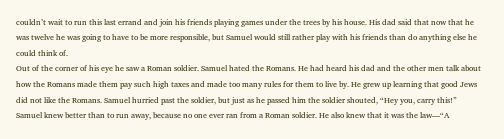couldn’t wait to run this last errand and join his friends playing games under the trees by his house. His dad said that now that he was twelve he was going to have to be more responsible, but Samuel would still rather play with his friends than do anything else he could think of.
Out of the corner of his eye he saw a Roman soldier. Samuel hated the Romans. He had heard his dad and the other men talk about how the Romans made them pay such high taxes and made too many rules for them to live by. He grew up learning that good Jews did not like the Romans. Samuel hurried past the soldier, but just as he passed him the soldier shouted, “Hey you, carry this!”
Samuel knew better than to run away, because no one ever ran from a Roman soldier. He also knew that it was the law—“A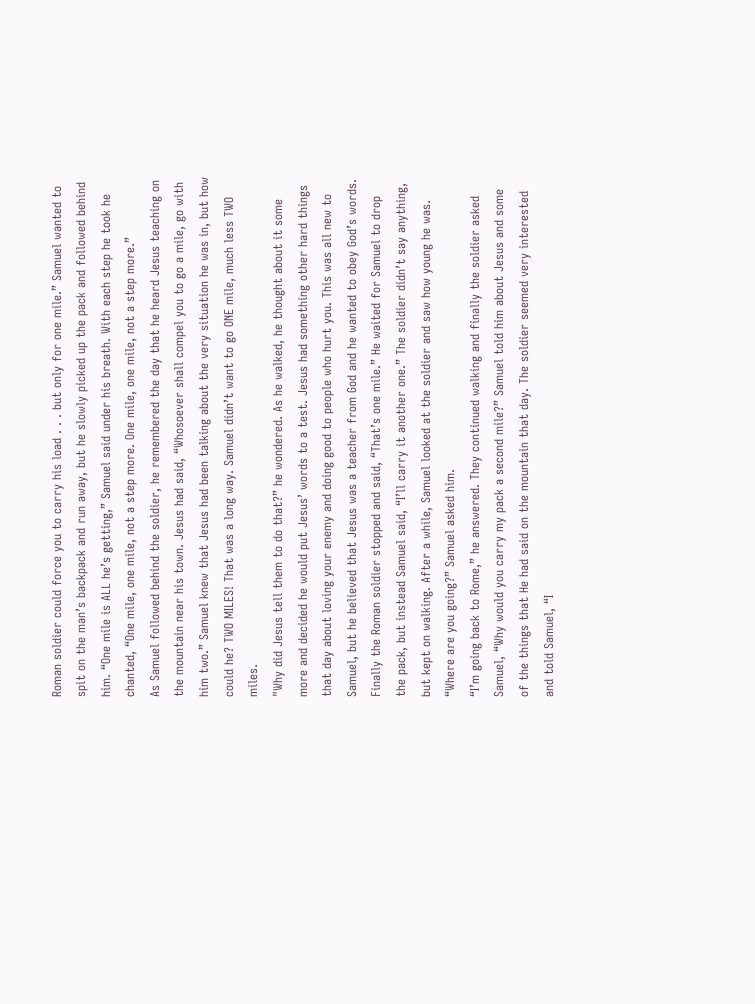Roman soldier could force you to carry his load . . . but only for one mile.” Samuel wanted to spit on the man’s backpack and run away, but he slowly picked up the pack and followed behind him. “One mile is ALL he’s getting,” Samuel said under his breath. With each step he took he chanted, “One mile, one mile, not a step more. One mile, one mile, not a step more.”
As Samuel followed behind the soldier, he remembered the day that he heard Jesus teaching on the mountain near his town. Jesus had said, “Whosoever shall compel you to go a mile, go with him two.” Samuel knew that Jesus had been talking about the very situation he was in, but how could he? TWO MILES! That was a long way. Samuel didn’t want to go ONE mile, much less TWO miles.
"Why did Jesus tell them to do that?” he wondered. As he walked, he thought about it some more and decided he would put Jesus’ words to a test. Jesus had something other hard things that day about loving your enemy and doing good to people who hurt you. This was all new to Samuel, but he believed that Jesus was a teacher from God and he wanted to obey God’s words.
Finally the Roman soldier stopped and said, “That’s one mile.” He waited for Samuel to drop the pack, but instead Samuel said, “I’ll carry it another one.” The soldier didn’t say anything, but kept on walking. After a while, Samuel looked at the soldier and saw how young he was. “Where are you going?” Samuel asked him.
“I’m going back to Rome,” he answered. They continued walking and finally the soldier asked Samuel, “Why would you carry my pack a second mile?” Samuel told him about Jesus and some of the things that He had said on the mountain that day. The soldier seemed very interested and told Samuel, “I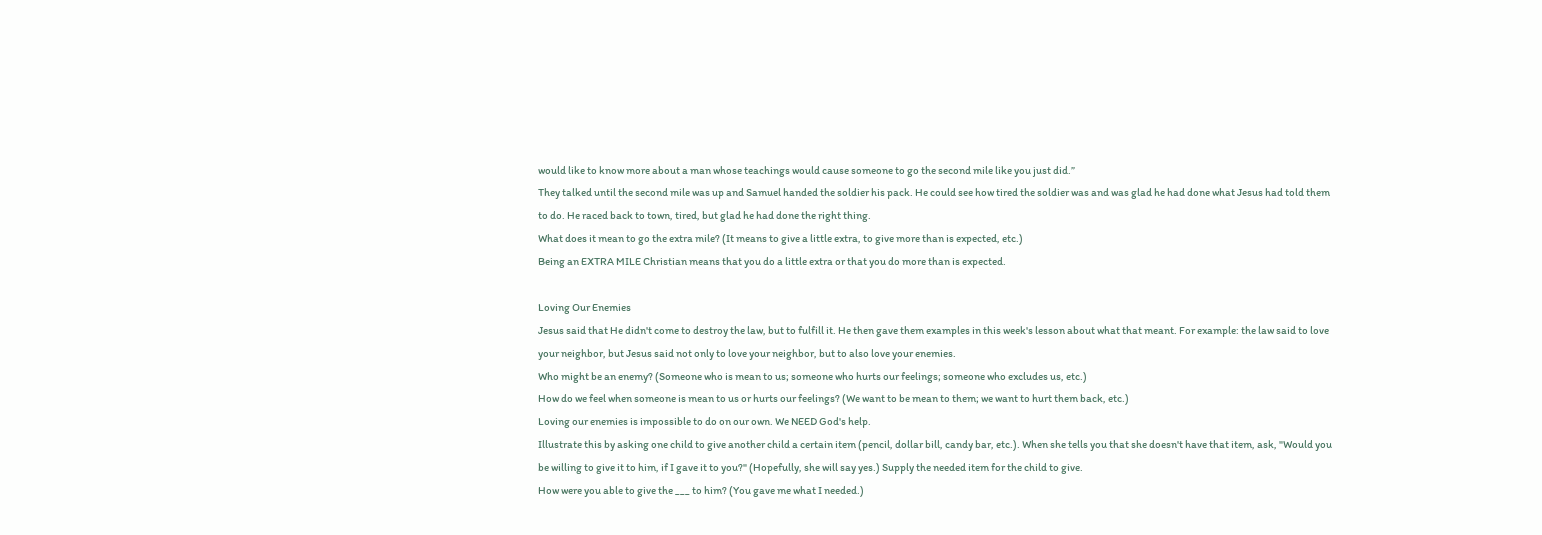would like to know more about a man whose teachings would cause someone to go the second mile like you just did.”
They talked until the second mile was up and Samuel handed the soldier his pack. He could see how tired the soldier was and was glad he had done what Jesus had told them to do. He raced back to town, tired, but glad he had done the right thing.
What does it mean to go the extra mile? (It means to give a little extra, to give more than is expected, etc.)
Being an EXTRA MILE Christian means that you do a little extra or that you do more than is expected.

Loving Our Enemies
Jesus said that He didn't come to destroy the law, but to fulfill it. He then gave them examples in this week's lesson about what that meant. For example: the law said to love your neighbor, but Jesus said not only to love your neighbor, but to also love your enemies.
Who might be an enemy? (Someone who is mean to us; someone who hurts our feelings; someone who excludes us, etc.)
How do we feel when someone is mean to us or hurts our feelings? (We want to be mean to them; we want to hurt them back, etc.)
Loving our enemies is impossible to do on our own. We NEED God's help.
Illustrate this by asking one child to give another child a certain item (pencil, dollar bill, candy bar, etc.). When she tells you that she doesn't have that item, ask, "Would you be willing to give it to him, if I gave it to you?" (Hopefully, she will say yes.) Supply the needed item for the child to give.
How were you able to give the ___ to him? (You gave me what I needed.)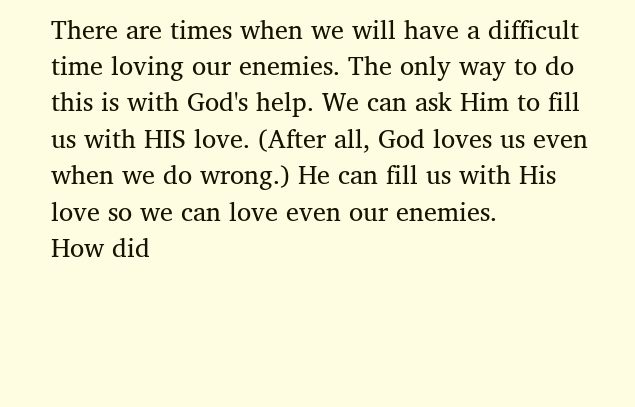There are times when we will have a difficult time loving our enemies. The only way to do this is with God's help. We can ask Him to fill us with HIS love. (After all, God loves us even when we do wrong.) He can fill us with His love so we can love even our enemies.
How did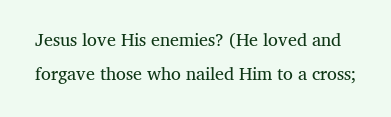Jesus love His enemies? (He loved and forgave those who nailed Him to a cross;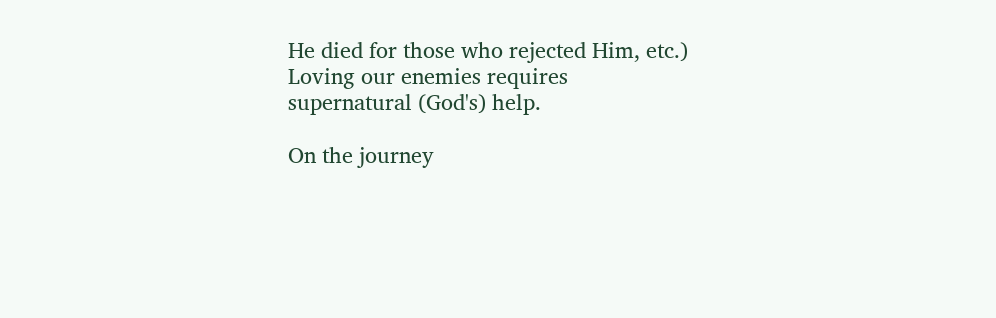He died for those who rejected Him, etc.)
Loving our enemies requires supernatural (God's) help.

On the journey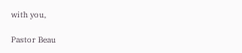with you,

Pastor Beau